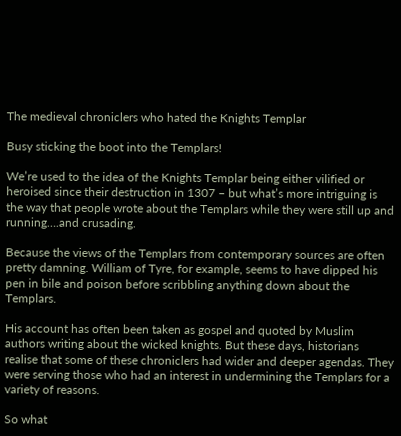The medieval chroniclers who hated the Knights Templar

Busy sticking the boot into the Templars!

We’re used to the idea of the Knights Templar being either vilified or heroised since their destruction in 1307 – but what’s more intriguing is the way that people wrote about the Templars while they were still up and running….and crusading.

Because the views of the Templars from contemporary sources are often pretty damning. William of Tyre, for example, seems to have dipped his pen in bile and poison before scribbling anything down about the Templars.

His account has often been taken as gospel and quoted by Muslim authors writing about the wicked knights. But these days, historians realise that some of these chroniclers had wider and deeper agendas. They were serving those who had an interest in undermining the Templars for a variety of reasons.

So what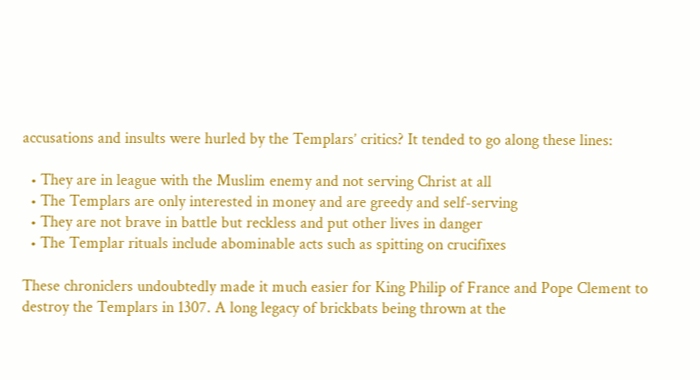accusations and insults were hurled by the Templars’ critics? It tended to go along these lines:

  • They are in league with the Muslim enemy and not serving Christ at all
  • The Templars are only interested in money and are greedy and self-serving
  • They are not brave in battle but reckless and put other lives in danger
  • The Templar rituals include abominable acts such as spitting on crucifixes

These chroniclers undoubtedly made it much easier for King Philip of France and Pope Clement to destroy the Templars in 1307. A long legacy of brickbats being thrown at the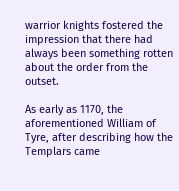warrior knights fostered the impression that there had always been something rotten about the order from the outset.

As early as 1170, the aforementioned William of Tyre, after describing how the Templars came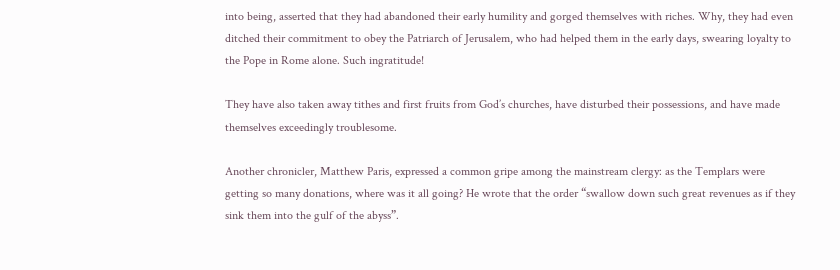into being, asserted that they had abandoned their early humility and gorged themselves with riches. Why, they had even ditched their commitment to obey the Patriarch of Jerusalem, who had helped them in the early days, swearing loyalty to the Pope in Rome alone. Such ingratitude!

They have also taken away tithes and first fruits from God’s churches, have disturbed their possessions, and have made themselves exceedingly troublesome.

Another chronicler, Matthew Paris, expressed a common gripe among the mainstream clergy: as the Templars were getting so many donations, where was it all going? He wrote that the order “swallow down such great revenues as if they sink them into the gulf of the abyss”.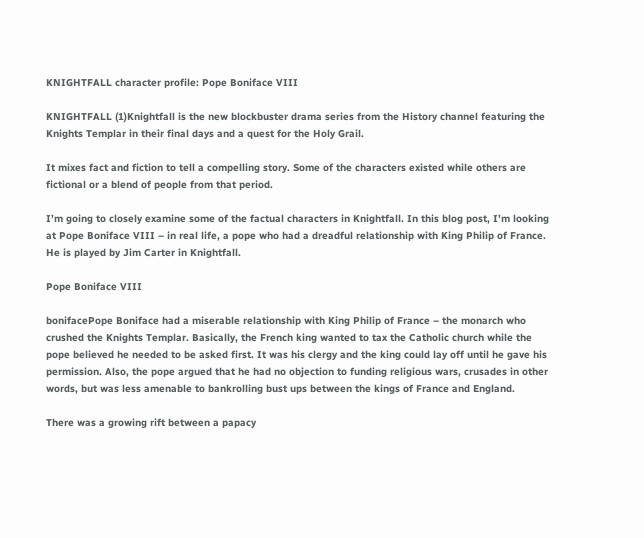KNIGHTFALL character profile: Pope Boniface VIII

KNIGHTFALL (1)Knightfall is the new blockbuster drama series from the History channel featuring the Knights Templar in their final days and a quest for the Holy Grail.

It mixes fact and fiction to tell a compelling story. Some of the characters existed while others are fictional or a blend of people from that period.

I’m going to closely examine some of the factual characters in Knightfall. In this blog post, I’m looking at Pope Boniface VIII – in real life, a pope who had a dreadful relationship with King Philip of France. He is played by Jim Carter in Knightfall.

Pope Boniface VIII

bonifacePope Boniface had a miserable relationship with King Philip of France – the monarch who crushed the Knights Templar. Basically, the French king wanted to tax the Catholic church while the pope believed he needed to be asked first. It was his clergy and the king could lay off until he gave his permission. Also, the pope argued that he had no objection to funding religious wars, crusades in other words, but was less amenable to bankrolling bust ups between the kings of France and England.

There was a growing rift between a papacy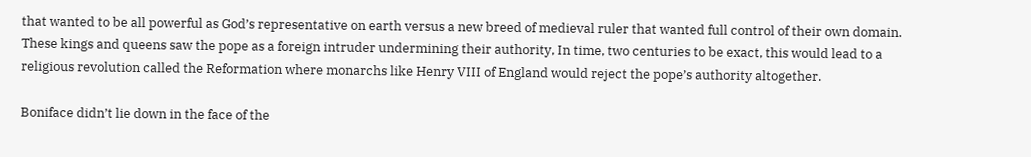that wanted to be all powerful as God’s representative on earth versus a new breed of medieval ruler that wanted full control of their own domain. These kings and queens saw the pope as a foreign intruder undermining their authority, In time, two centuries to be exact, this would lead to a religious revolution called the Reformation where monarchs like Henry VIII of England would reject the pope’s authority altogether.

Boniface didn’t lie down in the face of the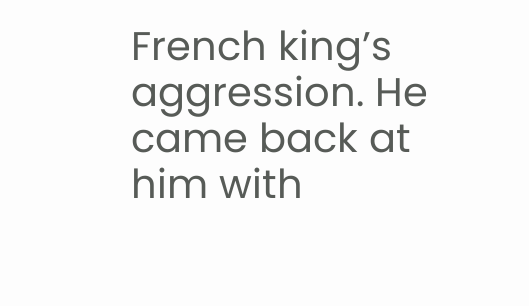French king’s aggression. He came back at him with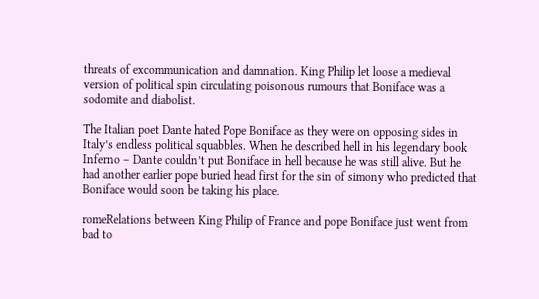threats of excommunication and damnation. King Philip let loose a medieval version of political spin circulating poisonous rumours that Boniface was a sodomite and diabolist.

The Italian poet Dante hated Pope Boniface as they were on opposing sides in Italy’s endless political squabbles. When he described hell in his legendary book Inferno – Dante couldn’t put Boniface in hell because he was still alive. But he had another earlier pope buried head first for the sin of simony who predicted that Boniface would soon be taking his place.

romeRelations between King Philip of France and pope Boniface just went from bad to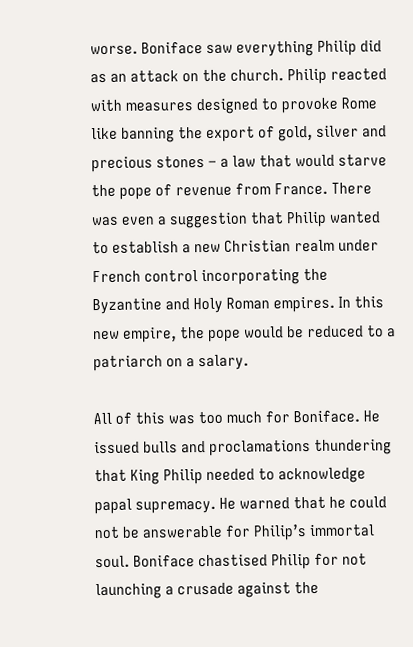worse. Boniface saw everything Philip did as an attack on the church. Philip reacted with measures designed to provoke Rome like banning the export of gold, silver and precious stones – a law that would starve the pope of revenue from France. There was even a suggestion that Philip wanted to establish a new Christian realm under French control incorporating the Byzantine and Holy Roman empires. In this new empire, the pope would be reduced to a patriarch on a salary.

All of this was too much for Boniface. He issued bulls and proclamations thundering that King Philip needed to acknowledge papal supremacy. He warned that he could not be answerable for Philip’s immortal soul. Boniface chastised Philip for not launching a crusade against the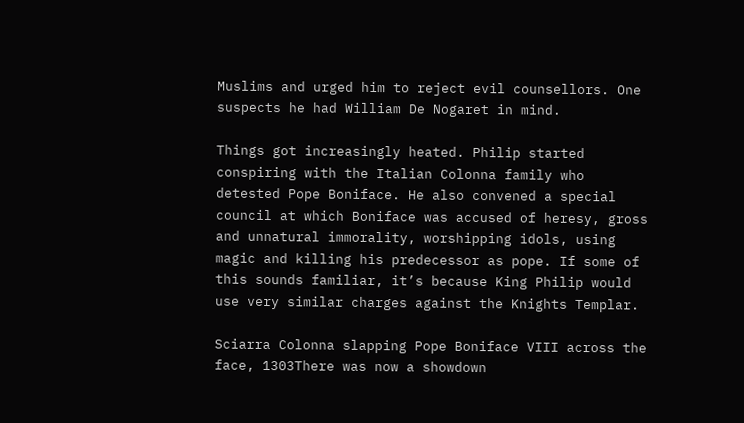Muslims and urged him to reject evil counsellors. One suspects he had William De Nogaret in mind.

Things got increasingly heated. Philip started conspiring with the Italian Colonna family who detested Pope Boniface. He also convened a special council at which Boniface was accused of heresy, gross and unnatural immorality, worshipping idols, using magic and killing his predecessor as pope. If some of this sounds familiar, it’s because King Philip would use very similar charges against the Knights Templar.

Sciarra Colonna slapping Pope Boniface VIII across the face, 1303There was now a showdown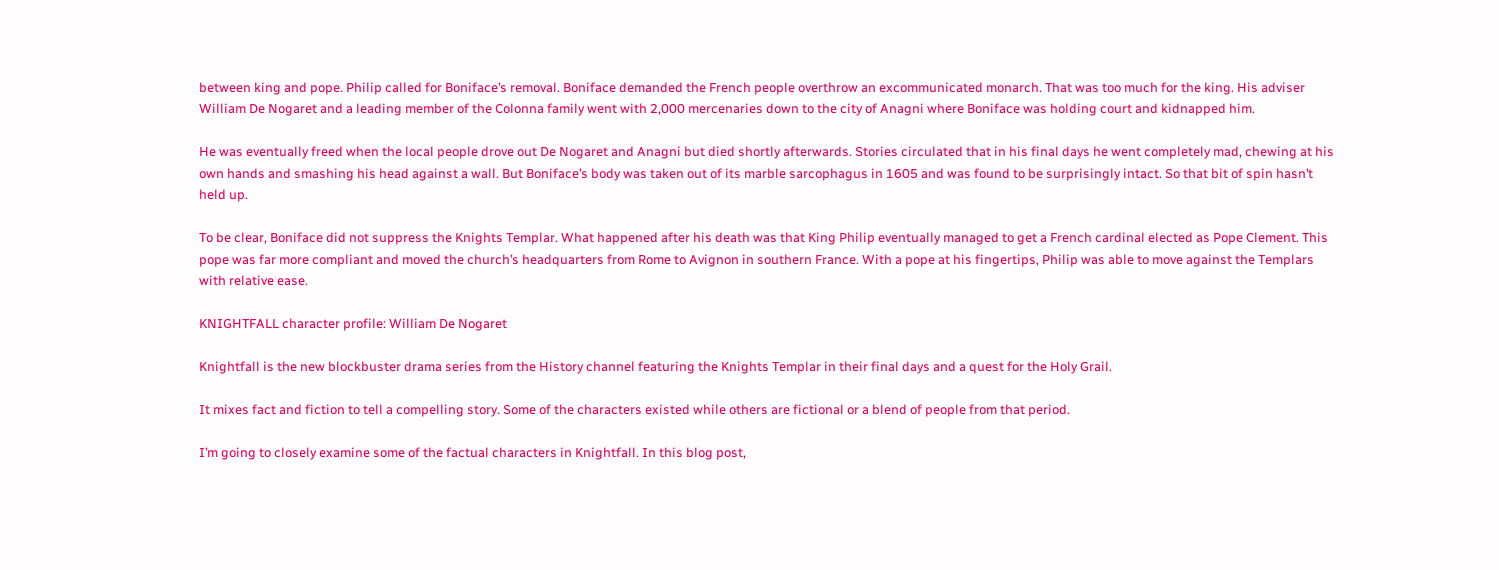between king and pope. Philip called for Boniface’s removal. Boniface demanded the French people overthrow an excommunicated monarch. That was too much for the king. His adviser William De Nogaret and a leading member of the Colonna family went with 2,000 mercenaries down to the city of Anagni where Boniface was holding court and kidnapped him.

He was eventually freed when the local people drove out De Nogaret and Anagni but died shortly afterwards. Stories circulated that in his final days he went completely mad, chewing at his own hands and smashing his head against a wall. But Boniface’s body was taken out of its marble sarcophagus in 1605 and was found to be surprisingly intact. So that bit of spin hasn’t held up.

To be clear, Boniface did not suppress the Knights Templar. What happened after his death was that King Philip eventually managed to get a French cardinal elected as Pope Clement. This pope was far more compliant and moved the church’s headquarters from Rome to Avignon in southern France. With a pope at his fingertips, Philip was able to move against the Templars with relative ease.

KNIGHTFALL character profile: William De Nogaret

Knightfall is the new blockbuster drama series from the History channel featuring the Knights Templar in their final days and a quest for the Holy Grail.

It mixes fact and fiction to tell a compelling story. Some of the characters existed while others are fictional or a blend of people from that period.

I’m going to closely examine some of the factual characters in Knightfall. In this blog post,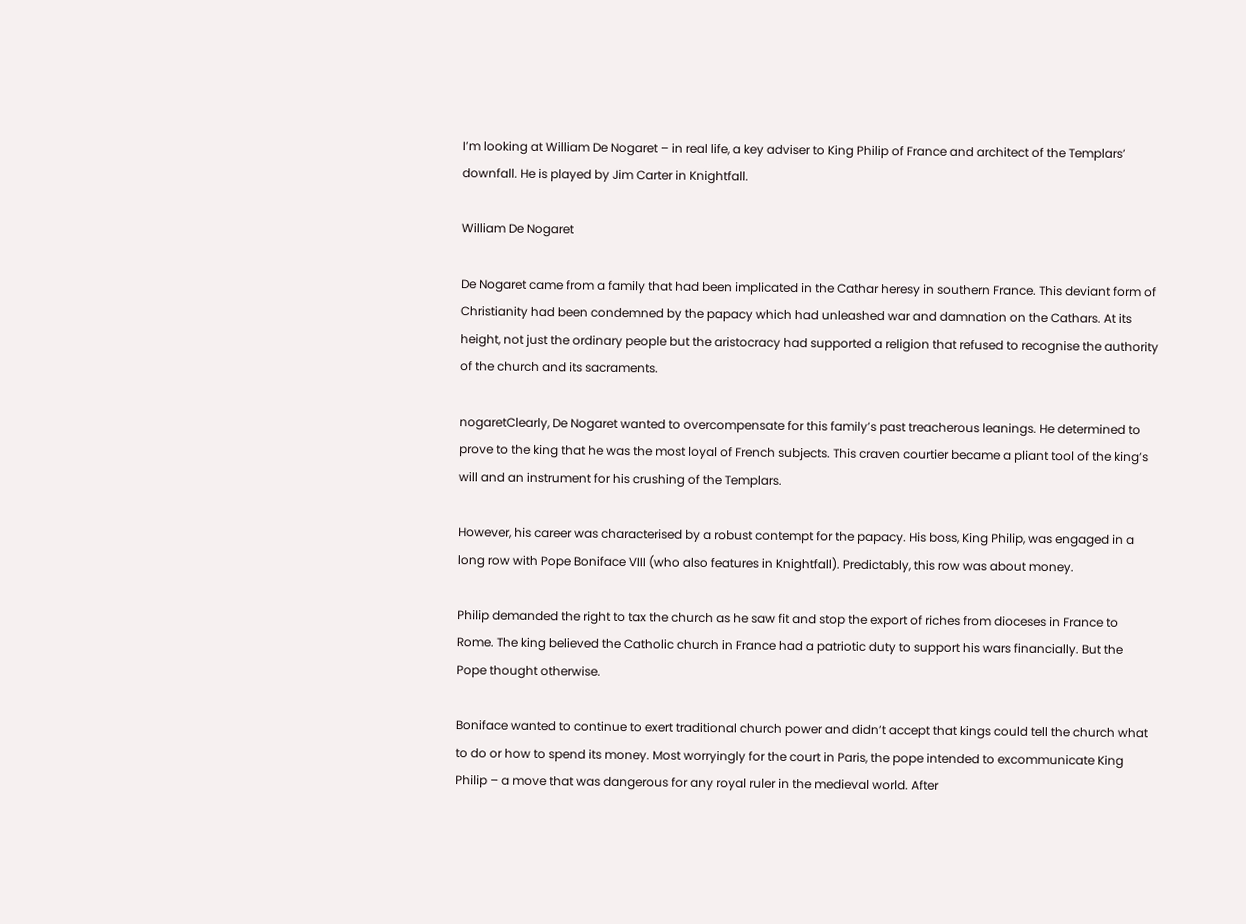I’m looking at William De Nogaret – in real life, a key adviser to King Philip of France and architect of the Templars’ downfall. He is played by Jim Carter in Knightfall.

William De Nogaret

De Nogaret came from a family that had been implicated in the Cathar heresy in southern France. This deviant form of Christianity had been condemned by the papacy which had unleashed war and damnation on the Cathars. At its height, not just the ordinary people but the aristocracy had supported a religion that refused to recognise the authority of the church and its sacraments.

nogaretClearly, De Nogaret wanted to overcompensate for this family’s past treacherous leanings. He determined to prove to the king that he was the most loyal of French subjects. This craven courtier became a pliant tool of the king’s will and an instrument for his crushing of the Templars.

However, his career was characterised by a robust contempt for the papacy. His boss, King Philip, was engaged in a long row with Pope Boniface VIII (who also features in Knightfall). Predictably, this row was about money.

Philip demanded the right to tax the church as he saw fit and stop the export of riches from dioceses in France to Rome. The king believed the Catholic church in France had a patriotic duty to support his wars financially. But the Pope thought otherwise.

Boniface wanted to continue to exert traditional church power and didn’t accept that kings could tell the church what to do or how to spend its money. Most worryingly for the court in Paris, the pope intended to excommunicate King Philip – a move that was dangerous for any royal ruler in the medieval world. After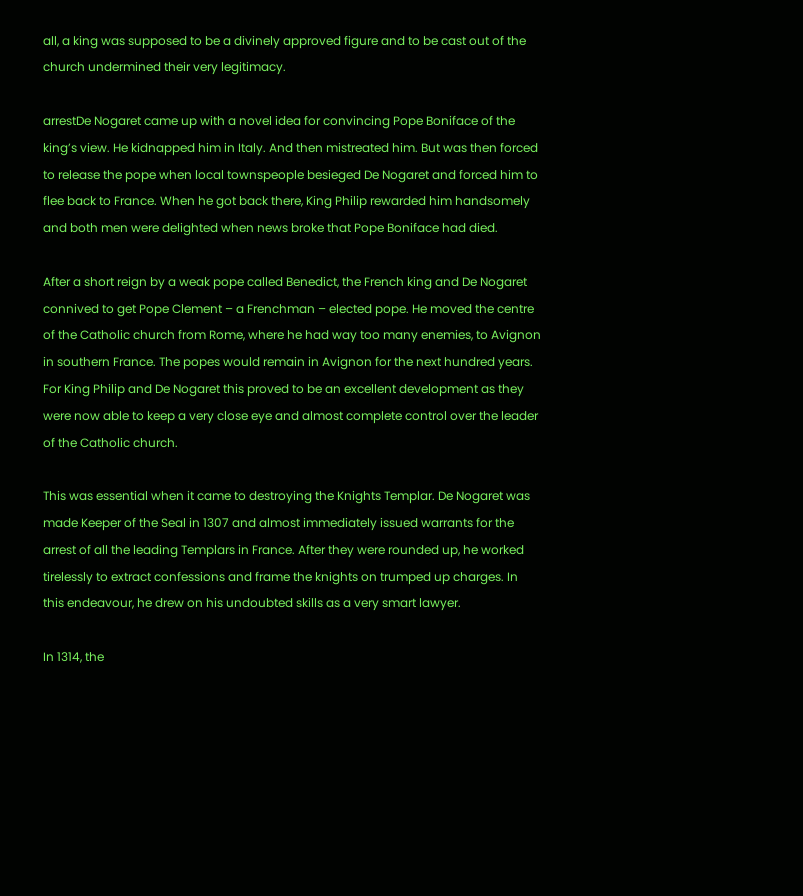all, a king was supposed to be a divinely approved figure and to be cast out of the church undermined their very legitimacy.

arrestDe Nogaret came up with a novel idea for convincing Pope Boniface of the king’s view. He kidnapped him in Italy. And then mistreated him. But was then forced to release the pope when local townspeople besieged De Nogaret and forced him to flee back to France. When he got back there, King Philip rewarded him handsomely and both men were delighted when news broke that Pope Boniface had died.

After a short reign by a weak pope called Benedict, the French king and De Nogaret connived to get Pope Clement – a Frenchman – elected pope. He moved the centre of the Catholic church from Rome, where he had way too many enemies, to Avignon in southern France. The popes would remain in Avignon for the next hundred years. For King Philip and De Nogaret this proved to be an excellent development as they were now able to keep a very close eye and almost complete control over the leader of the Catholic church.

This was essential when it came to destroying the Knights Templar. De Nogaret was made Keeper of the Seal in 1307 and almost immediately issued warrants for the arrest of all the leading Templars in France. After they were rounded up, he worked tirelessly to extract confessions and frame the knights on trumped up charges. In this endeavour, he drew on his undoubted skills as a very smart lawyer.

In 1314, the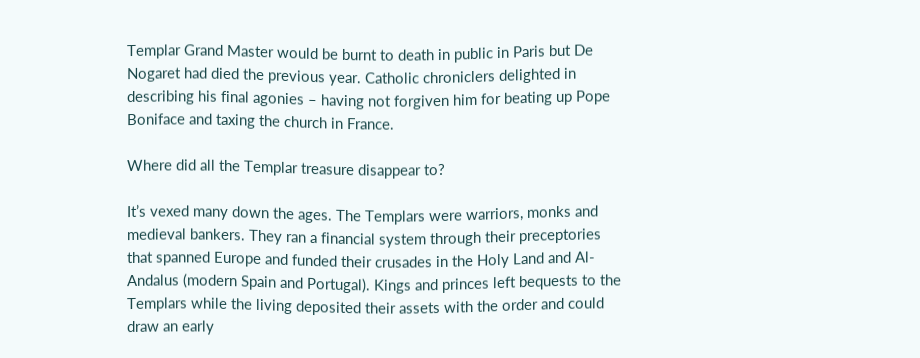Templar Grand Master would be burnt to death in public in Paris but De Nogaret had died the previous year. Catholic chroniclers delighted in describing his final agonies – having not forgiven him for beating up Pope Boniface and taxing the church in France.

Where did all the Templar treasure disappear to?

It’s vexed many down the ages. The Templars were warriors, monks and medieval bankers. They ran a financial system through their preceptories that spanned Europe and funded their crusades in the Holy Land and Al-Andalus (modern Spain and Portugal). Kings and princes left bequests to the Templars while the living deposited their assets with the order and could draw an early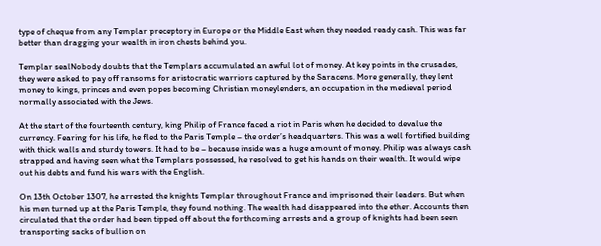type of cheque from any Templar preceptory in Europe or the Middle East when they needed ready cash. This was far better than dragging your wealth in iron chests behind you.

Templar sealNobody doubts that the Templars accumulated an awful lot of money. At key points in the crusades, they were asked to pay off ransoms for aristocratic warriors captured by the Saracens. More generally, they lent money to kings, princes and even popes becoming Christian moneylenders, an occupation in the medieval period normally associated with the Jews.

At the start of the fourteenth century, king Philip of France faced a riot in Paris when he decided to devalue the currency. Fearing for his life, he fled to the Paris Temple – the order’s headquarters. This was a well fortified building with thick walls and sturdy towers. It had to be – because inside was a huge amount of money. Philip was always cash strapped and having seen what the Templars possessed, he resolved to get his hands on their wealth. It would wipe out his debts and fund his wars with the English.

On 13th October 1307, he arrested the knights Templar throughout France and imprisoned their leaders. But when his men turned up at the Paris Temple, they found nothing. The wealth had disappeared into the ether. Accounts then circulated that the order had been tipped off about the forthcoming arrests and a group of knights had been seen transporting sacks of bullion on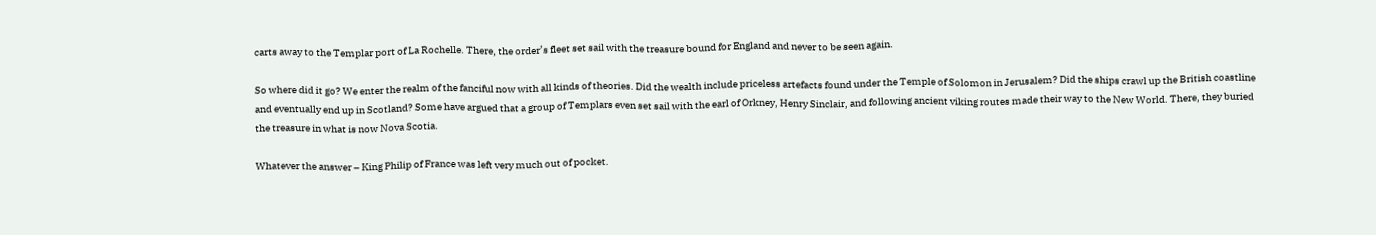carts away to the Templar port of La Rochelle. There, the order’s fleet set sail with the treasure bound for England and never to be seen again.

So where did it go? We enter the realm of the fanciful now with all kinds of theories. Did the wealth include priceless artefacts found under the Temple of Solomon in Jerusalem? Did the ships crawl up the British coastline and eventually end up in Scotland? Some have argued that a group of Templars even set sail with the earl of Orkney, Henry Sinclair, and following ancient viking routes made their way to the New World. There, they buried the treasure in what is now Nova Scotia.

Whatever the answer – King Philip of France was left very much out of pocket.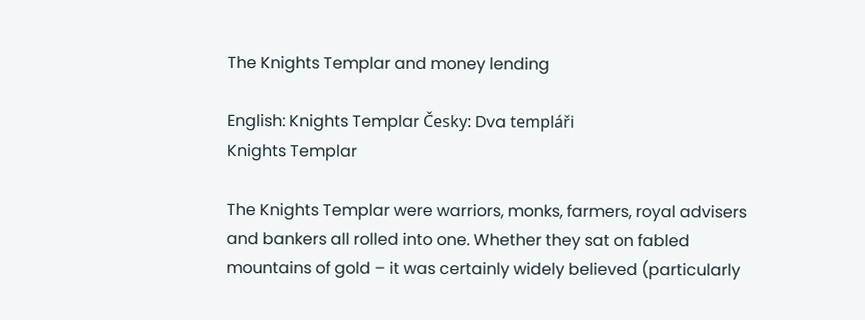The Knights Templar and money lending

English: Knights Templar Česky: Dva templáři
Knights Templar

The Knights Templar were warriors, monks, farmers, royal advisers and bankers all rolled into one. Whether they sat on fabled mountains of gold – it was certainly widely believed (particularly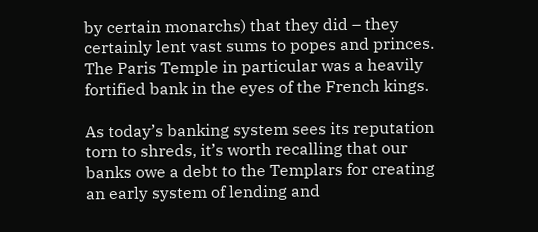by certain monarchs) that they did – they certainly lent vast sums to popes and princes. The Paris Temple in particular was a heavily fortified bank in the eyes of the French kings.

As today’s banking system sees its reputation torn to shreds, it’s worth recalling that our banks owe a debt to the Templars for creating an early system of lending and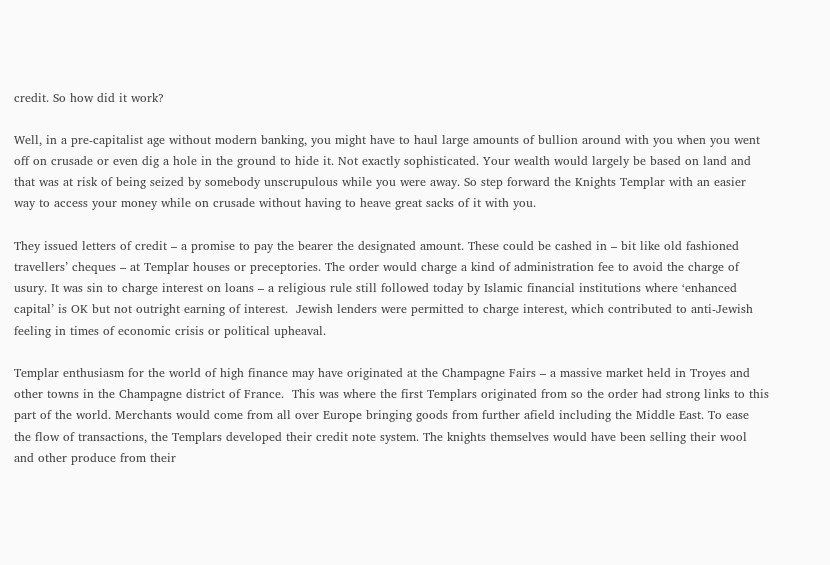credit. So how did it work?

Well, in a pre-capitalist age without modern banking, you might have to haul large amounts of bullion around with you when you went off on crusade or even dig a hole in the ground to hide it. Not exactly sophisticated. Your wealth would largely be based on land and that was at risk of being seized by somebody unscrupulous while you were away. So step forward the Knights Templar with an easier way to access your money while on crusade without having to heave great sacks of it with you.

They issued letters of credit – a promise to pay the bearer the designated amount. These could be cashed in – bit like old fashioned travellers’ cheques – at Templar houses or preceptories. The order would charge a kind of administration fee to avoid the charge of usury. It was sin to charge interest on loans – a religious rule still followed today by Islamic financial institutions where ‘enhanced capital’ is OK but not outright earning of interest.  Jewish lenders were permitted to charge interest, which contributed to anti-Jewish feeling in times of economic crisis or political upheaval.

Templar enthusiasm for the world of high finance may have originated at the Champagne Fairs – a massive market held in Troyes and other towns in the Champagne district of France.  This was where the first Templars originated from so the order had strong links to this part of the world. Merchants would come from all over Europe bringing goods from further afield including the Middle East. To ease the flow of transactions, the Templars developed their credit note system. The knights themselves would have been selling their wool and other produce from their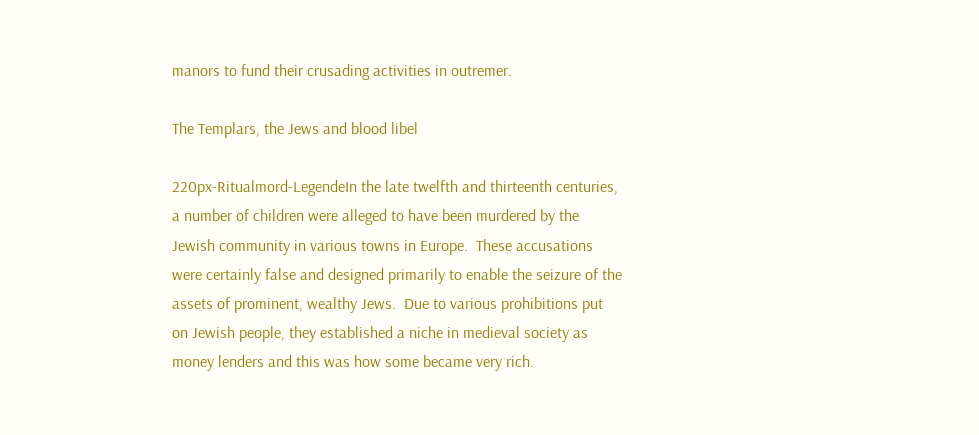manors to fund their crusading activities in outremer.

The Templars, the Jews and blood libel

220px-Ritualmord-LegendeIn the late twelfth and thirteenth centuries, a number of children were alleged to have been murdered by the Jewish community in various towns in Europe.  These accusations were certainly false and designed primarily to enable the seizure of the assets of prominent, wealthy Jews.  Due to various prohibitions put on Jewish people, they established a niche in medieval society as money lenders and this was how some became very rich.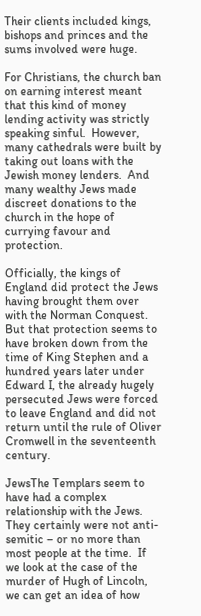Their clients included kings, bishops and princes and the sums involved were huge.

For Christians, the church ban on earning interest meant that this kind of money lending activity was strictly speaking sinful.  However, many cathedrals were built by taking out loans with the Jewish money lenders.  And many wealthy Jews made discreet donations to the church in the hope of currying favour and protection.

Officially, the kings of England did protect the Jews having brought them over with the Norman Conquest.  But that protection seems to have broken down from the time of King Stephen and a hundred years later under Edward I, the already hugely persecuted Jews were forced to leave England and did not return until the rule of Oliver Cromwell in the seventeenth century.

JewsThe Templars seem to have had a complex relationship with the Jews.  They certainly were not anti-semitic – or no more than most people at the time.  If we look at the case of the murder of Hugh of Lincoln, we can get an idea of how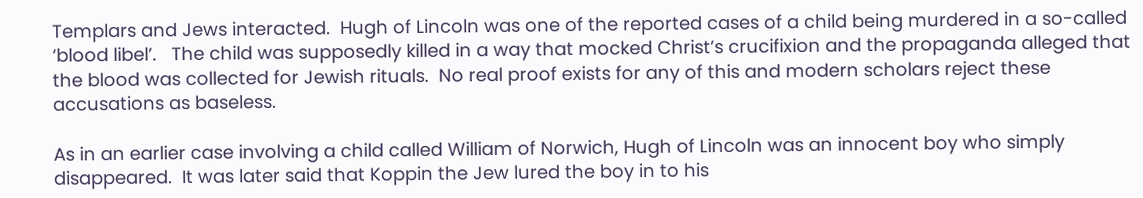Templars and Jews interacted.  Hugh of Lincoln was one of the reported cases of a child being murdered in a so-called ‘blood libel’.   The child was supposedly killed in a way that mocked Christ’s crucifixion and the propaganda alleged that the blood was collected for Jewish rituals.  No real proof exists for any of this and modern scholars reject these accusations as baseless.

As in an earlier case involving a child called William of Norwich, Hugh of Lincoln was an innocent boy who simply disappeared.  It was later said that Koppin the Jew lured the boy in to his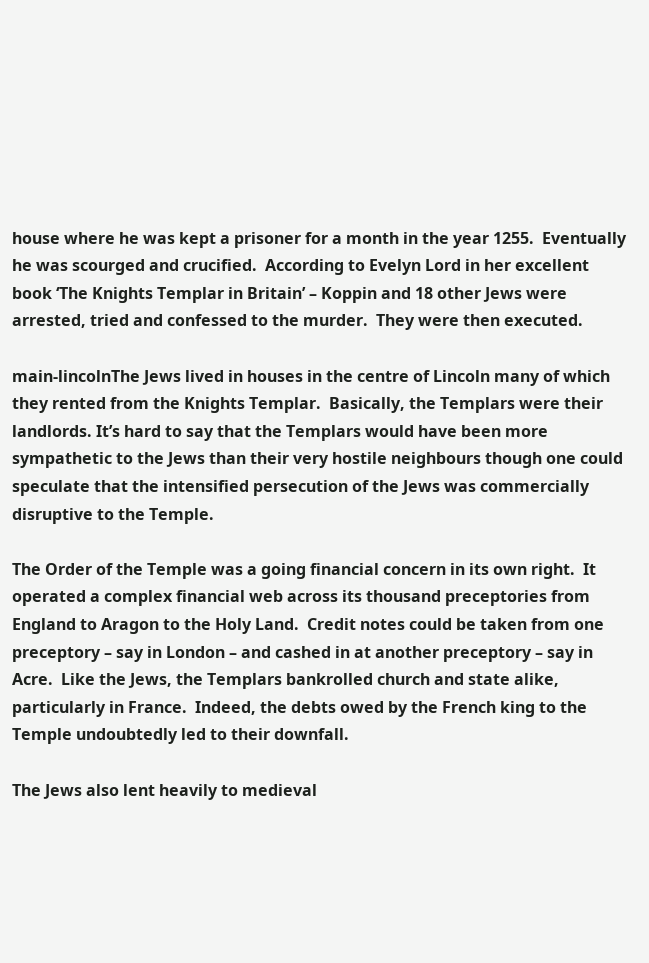house where he was kept a prisoner for a month in the year 1255.  Eventually he was scourged and crucified.  According to Evelyn Lord in her excellent book ‘The Knights Templar in Britain’ – Koppin and 18 other Jews were arrested, tried and confessed to the murder.  They were then executed.

main-lincolnThe Jews lived in houses in the centre of Lincoln many of which they rented from the Knights Templar.  Basically, the Templars were their landlords. It’s hard to say that the Templars would have been more sympathetic to the Jews than their very hostile neighbours though one could speculate that the intensified persecution of the Jews was commercially disruptive to the Temple.

The Order of the Temple was a going financial concern in its own right.  It operated a complex financial web across its thousand preceptories from England to Aragon to the Holy Land.  Credit notes could be taken from one preceptory – say in London – and cashed in at another preceptory – say in Acre.  Like the Jews, the Templars bankrolled church and state alike, particularly in France.  Indeed, the debts owed by the French king to the Temple undoubtedly led to their downfall.

The Jews also lent heavily to medieval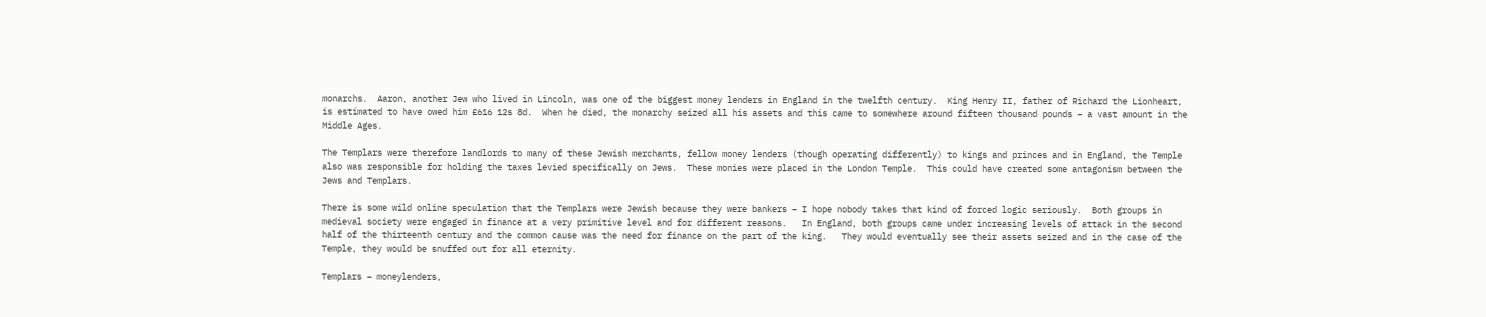monarchs.  Aaron, another Jew who lived in Lincoln, was one of the biggest money lenders in England in the twelfth century.  King Henry II, father of Richard the Lionheart, is estimated to have owed him £616 12s 8d.  When he died, the monarchy seized all his assets and this came to somewhere around fifteen thousand pounds – a vast amount in the Middle Ages.

The Templars were therefore landlords to many of these Jewish merchants, fellow money lenders (though operating differently) to kings and princes and in England, the Temple also was responsible for holding the taxes levied specifically on Jews.  These monies were placed in the London Temple.  This could have created some antagonism between the Jews and Templars.

There is some wild online speculation that the Templars were Jewish because they were bankers – I hope nobody takes that kind of forced logic seriously.  Both groups in medieval society were engaged in finance at a very primitive level and for different reasons.   In England, both groups came under increasing levels of attack in the second half of the thirteenth century and the common cause was the need for finance on the part of the king.   They would eventually see their assets seized and in the case of the Temple, they would be snuffed out for all eternity.

Templars – moneylenders,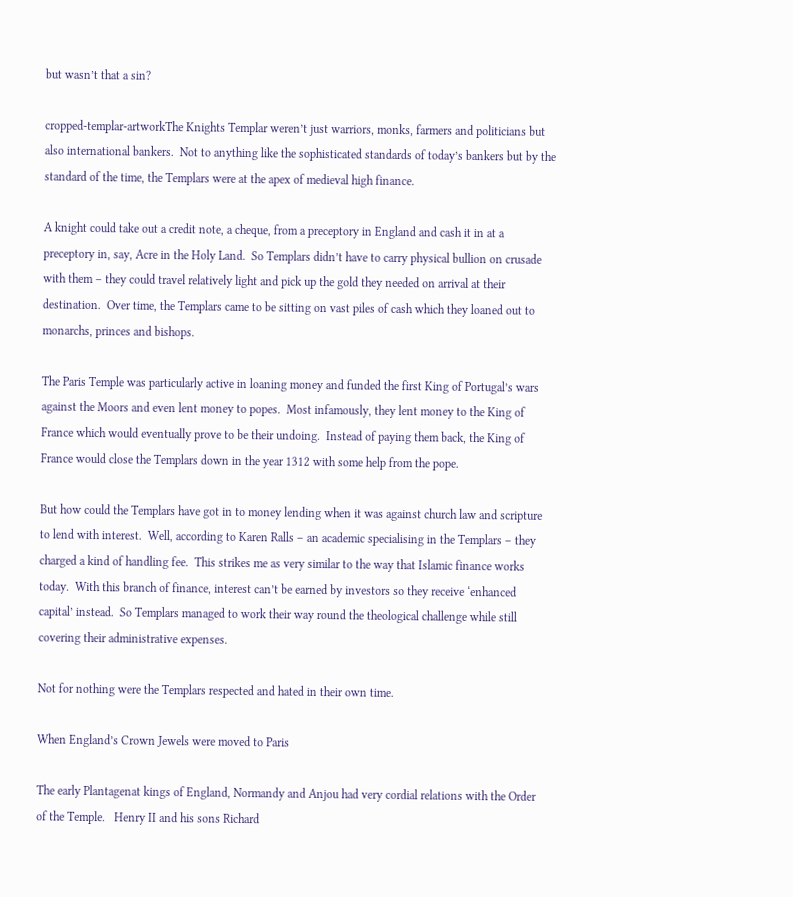but wasn’t that a sin?

cropped-templar-artworkThe Knights Templar weren’t just warriors, monks, farmers and politicians but also international bankers.  Not to anything like the sophisticated standards of today’s bankers but by the standard of the time, the Templars were at the apex of medieval high finance.

A knight could take out a credit note, a cheque, from a preceptory in England and cash it in at a preceptory in, say, Acre in the Holy Land.  So Templars didn’t have to carry physical bullion on crusade with them – they could travel relatively light and pick up the gold they needed on arrival at their destination.  Over time, the Templars came to be sitting on vast piles of cash which they loaned out to monarchs, princes and bishops.

The Paris Temple was particularly active in loaning money and funded the first King of Portugal’s wars against the Moors and even lent money to popes.  Most infamously, they lent money to the King of France which would eventually prove to be their undoing.  Instead of paying them back, the King of France would close the Templars down in the year 1312 with some help from the pope.

But how could the Templars have got in to money lending when it was against church law and scripture to lend with interest.  Well, according to Karen Ralls – an academic specialising in the Templars – they charged a kind of handling fee.  This strikes me as very similar to the way that Islamic finance works today.  With this branch of finance, interest can’t be earned by investors so they receive ‘enhanced capital’ instead.  So Templars managed to work their way round the theological challenge while still covering their administrative expenses.

Not for nothing were the Templars respected and hated in their own time.

When England’s Crown Jewels were moved to Paris

The early Plantagenat kings of England, Normandy and Anjou had very cordial relations with the Order of the Temple.   Henry II and his sons Richard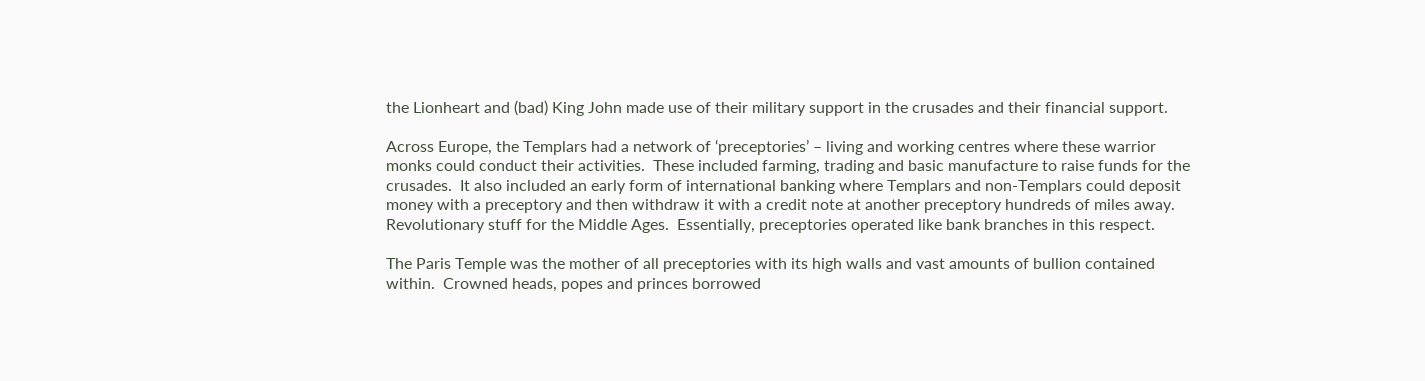the Lionheart and (bad) King John made use of their military support in the crusades and their financial support.

Across Europe, the Templars had a network of ‘preceptories’ – living and working centres where these warrior monks could conduct their activities.  These included farming, trading and basic manufacture to raise funds for the crusades.  It also included an early form of international banking where Templars and non-Templars could deposit money with a preceptory and then withdraw it with a credit note at another preceptory hundreds of miles away.  Revolutionary stuff for the Middle Ages.  Essentially, preceptories operated like bank branches in this respect.

The Paris Temple was the mother of all preceptories with its high walls and vast amounts of bullion contained within.  Crowned heads, popes and princes borrowed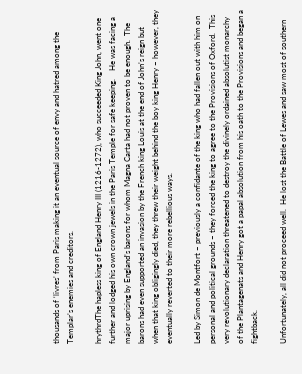thousands of ‘livres’ from Paris making it an eventual source of envy and hatred among the Templar’s enemies and creditors.

hrythrdThe hapless king of England Henry III (1216-1272), who succeeded King John, went one further and lodged his own crown jewels in the Paris Temple for safe keeping.    He was facing a major uprising by England’s barons for whom Magna Carta had not proven to be enough.  The barons had even supported an invasion by the French king Louis at the end of John’s reign but when that king obligingly died, they threw their weight behind the boy king Henry – however, they eventually reverted to their more rebellious ways.

Led by Simon de Montfort – previously a confidante of the king who had fallen out with him on personal and political grounds – they forced the king to agree to the Provisions of Oxford.  This very revolutionary declaration threatened to destroy the divinely ordained absolutist monarchy of the Plantagenats and Henry got a papal absolution from his oath to the Provisions and began a fightback.

Unfortunately, all did not proceed well.  He lost the Battle of Lewes and saw most of southern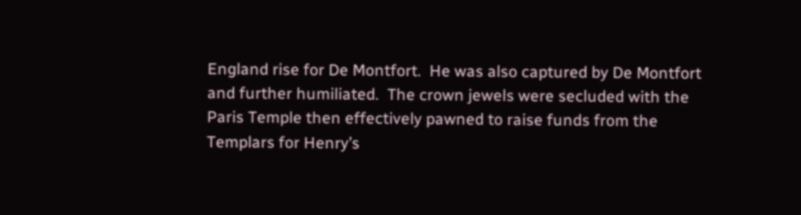England rise for De Montfort.  He was also captured by De Montfort and further humiliated.  The crown jewels were secluded with the Paris Temple then effectively pawned to raise funds from the Templars for Henry’s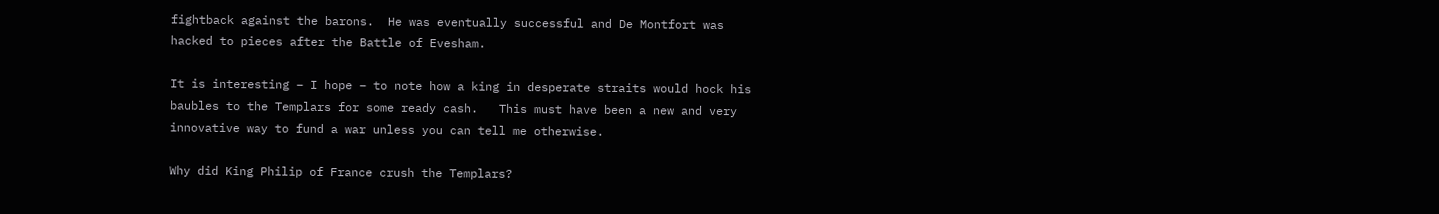fightback against the barons.  He was eventually successful and De Montfort was hacked to pieces after the Battle of Evesham.

It is interesting – I hope – to note how a king in desperate straits would hock his baubles to the Templars for some ready cash.   This must have been a new and very innovative way to fund a war unless you can tell me otherwise.

Why did King Philip of France crush the Templars?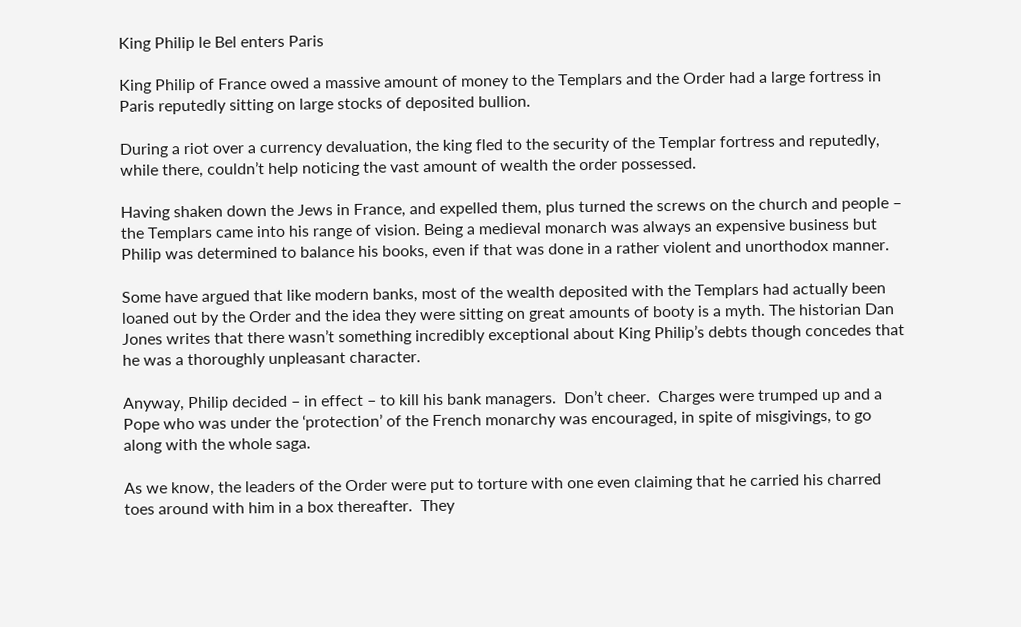King Philip le Bel enters Paris

King Philip of France owed a massive amount of money to the Templars and the Order had a large fortress in Paris reputedly sitting on large stocks of deposited bullion.

During a riot over a currency devaluation, the king fled to the security of the Templar fortress and reputedly, while there, couldn’t help noticing the vast amount of wealth the order possessed.

Having shaken down the Jews in France, and expelled them, plus turned the screws on the church and people – the Templars came into his range of vision. Being a medieval monarch was always an expensive business but Philip was determined to balance his books, even if that was done in a rather violent and unorthodox manner.

Some have argued that like modern banks, most of the wealth deposited with the Templars had actually been loaned out by the Order and the idea they were sitting on great amounts of booty is a myth. The historian Dan Jones writes that there wasn’t something incredibly exceptional about King Philip’s debts though concedes that he was a thoroughly unpleasant character.

Anyway, Philip decided – in effect – to kill his bank managers.  Don’t cheer.  Charges were trumped up and a Pope who was under the ‘protection’ of the French monarchy was encouraged, in spite of misgivings, to go along with the whole saga.

As we know, the leaders of the Order were put to torture with one even claiming that he carried his charred toes around with him in a box thereafter.  They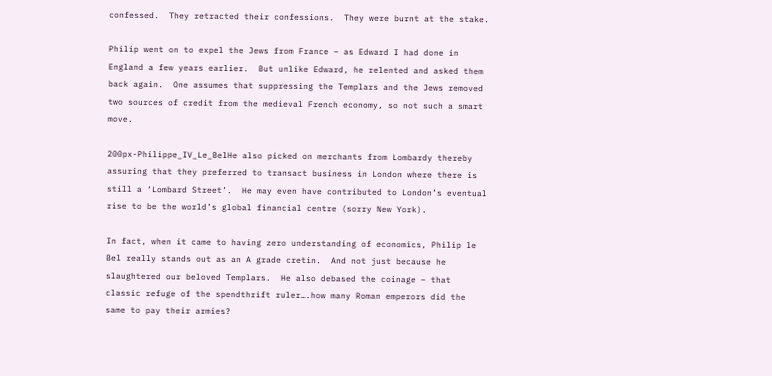confessed.  They retracted their confessions.  They were burnt at the stake.

Philip went on to expel the Jews from France – as Edward I had done in England a few years earlier.  But unlike Edward, he relented and asked them back again.  One assumes that suppressing the Templars and the Jews removed two sources of credit from the medieval French economy, so not such a smart move.

200px-Philippe_IV_Le_BelHe also picked on merchants from Lombardy thereby assuring that they preferred to transact business in London where there is still a ‘Lombard Street’.  He may even have contributed to London’s eventual rise to be the world’s global financial centre (sorry New York).

In fact, when it came to having zero understanding of economics, Philip le Bel really stands out as an A grade cretin.  And not just because he slaughtered our beloved Templars.  He also debased the coinage – that classic refuge of the spendthrift ruler….how many Roman emperors did the same to pay their armies?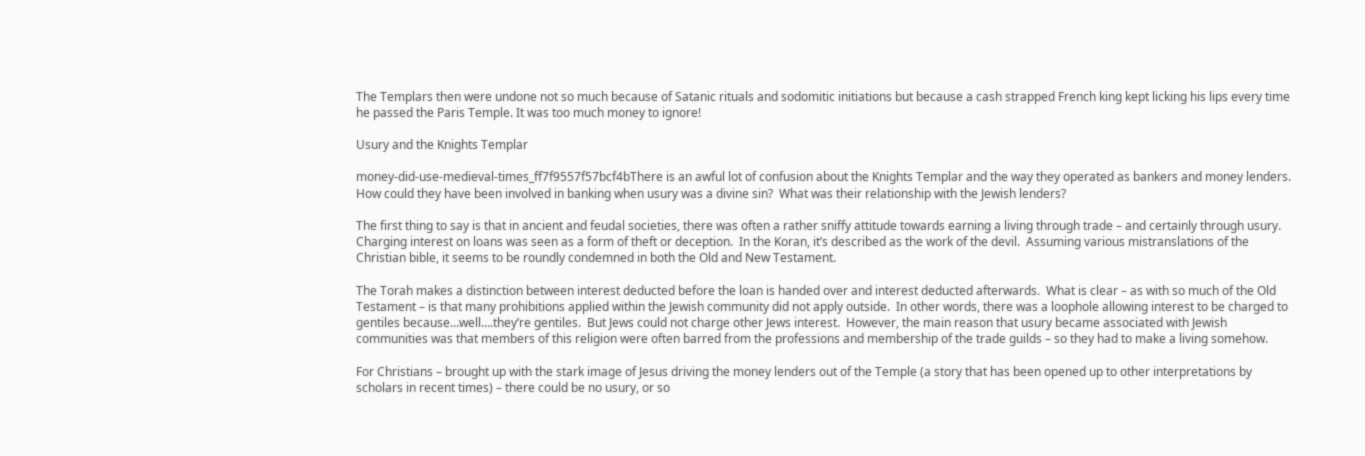The Templars then were undone not so much because of Satanic rituals and sodomitic initiations but because a cash strapped French king kept licking his lips every time he passed the Paris Temple. It was too much money to ignore!

Usury and the Knights Templar

money-did-use-medieval-times_ff7f9557f57bcf4bThere is an awful lot of confusion about the Knights Templar and the way they operated as bankers and money lenders.  How could they have been involved in banking when usury was a divine sin?  What was their relationship with the Jewish lenders?

The first thing to say is that in ancient and feudal societies, there was often a rather sniffy attitude towards earning a living through trade – and certainly through usury.  Charging interest on loans was seen as a form of theft or deception.  In the Koran, it’s described as the work of the devil.  Assuming various mistranslations of the Christian bible, it seems to be roundly condemned in both the Old and New Testament.

The Torah makes a distinction between interest deducted before the loan is handed over and interest deducted afterwards.  What is clear – as with so much of the Old Testament – is that many prohibitions applied within the Jewish community did not apply outside.  In other words, there was a loophole allowing interest to be charged to gentiles because…well….they’re gentiles.  But Jews could not charge other Jews interest.  However, the main reason that usury became associated with Jewish communities was that members of this religion were often barred from the professions and membership of the trade guilds – so they had to make a living somehow.

For Christians – brought up with the stark image of Jesus driving the money lenders out of the Temple (a story that has been opened up to other interpretations by scholars in recent times) – there could be no usury, or so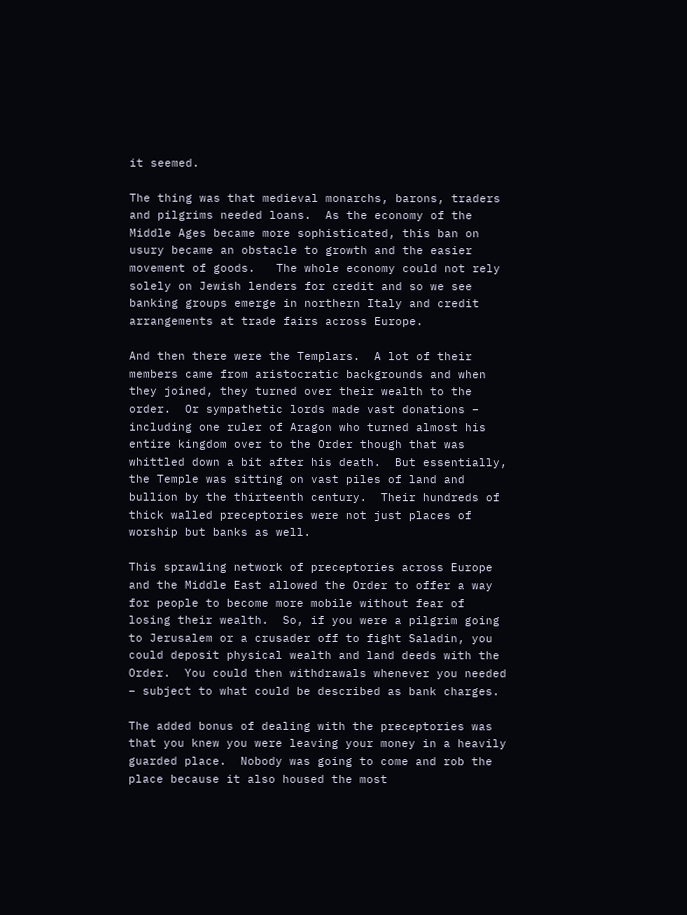it seemed.

The thing was that medieval monarchs, barons, traders and pilgrims needed loans.  As the economy of the Middle Ages became more sophisticated, this ban on usury became an obstacle to growth and the easier movement of goods.   The whole economy could not rely solely on Jewish lenders for credit and so we see banking groups emerge in northern Italy and credit arrangements at trade fairs across Europe.

And then there were the Templars.  A lot of their members came from aristocratic backgrounds and when they joined, they turned over their wealth to the order.  Or sympathetic lords made vast donations – including one ruler of Aragon who turned almost his entire kingdom over to the Order though that was whittled down a bit after his death.  But essentially, the Temple was sitting on vast piles of land and bullion by the thirteenth century.  Their hundreds of thick walled preceptories were not just places of worship but banks as well.

This sprawling network of preceptories across Europe and the Middle East allowed the Order to offer a way for people to become more mobile without fear of losing their wealth.  So, if you were a pilgrim going to Jerusalem or a crusader off to fight Saladin, you could deposit physical wealth and land deeds with the Order.  You could then withdrawals whenever you needed – subject to what could be described as bank charges.

The added bonus of dealing with the preceptories was that you knew you were leaving your money in a heavily guarded place.  Nobody was going to come and rob the place because it also housed the most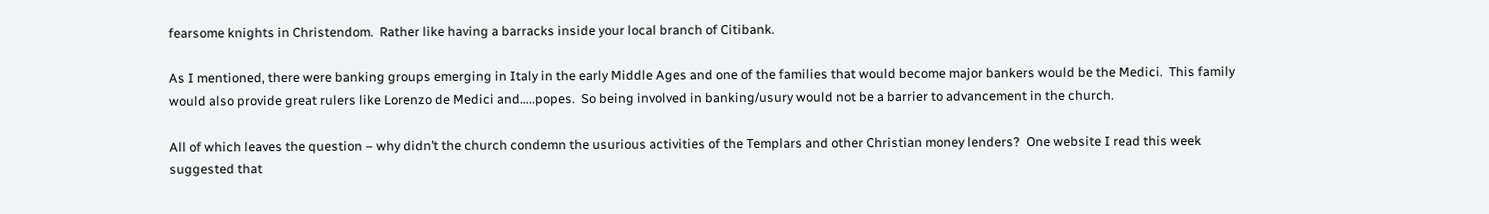fearsome knights in Christendom.  Rather like having a barracks inside your local branch of Citibank.

As I mentioned, there were banking groups emerging in Italy in the early Middle Ages and one of the families that would become major bankers would be the Medici.  This family would also provide great rulers like Lorenzo de Medici and…..popes.  So being involved in banking/usury would not be a barrier to advancement in the church.

All of which leaves the question – why didn’t the church condemn the usurious activities of the Templars and other Christian money lenders?  One website I read this week suggested that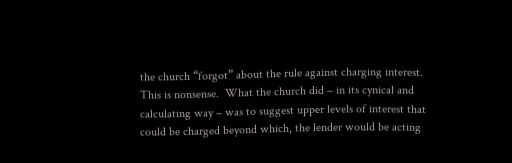the church “forgot” about the rule against charging interest.  This is nonsense.  What the church did – in its cynical and calculating way – was to suggest upper levels of interest that could be charged beyond which, the lender would be acting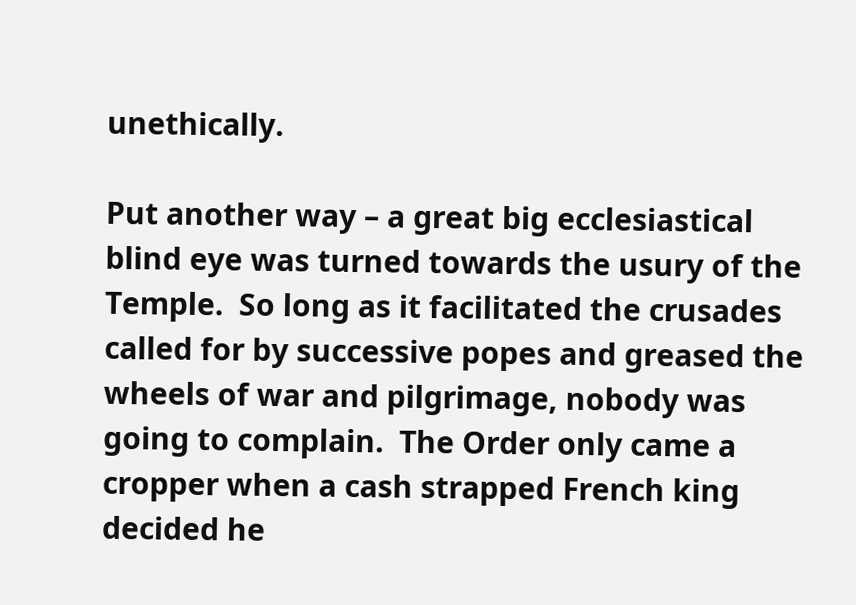unethically.

Put another way – a great big ecclesiastical blind eye was turned towards the usury of the Temple.  So long as it facilitated the crusades called for by successive popes and greased the wheels of war and pilgrimage, nobody was going to complain.  The Order only came a cropper when a cash strapped French king decided he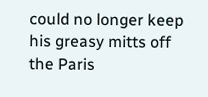could no longer keep his greasy mitts off the Paris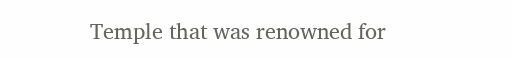Temple that was renowned for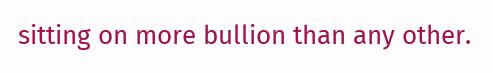sitting on more bullion than any other.